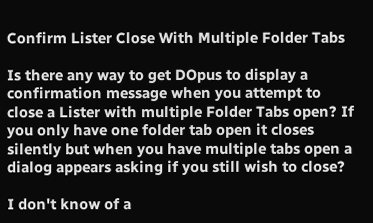Confirm Lister Close With Multiple Folder Tabs

Is there any way to get DOpus to display a confirmation message when you attempt to close a Lister with multiple Folder Tabs open? If you only have one folder tab open it closes silently but when you have multiple tabs open a dialog appears asking if you still wish to close?

I don't know of a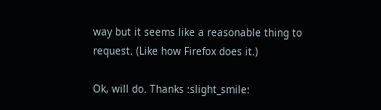way but it seems like a reasonable thing to request. (Like how Firefox does it.)

Ok, will do. Thanks :slight_smile: